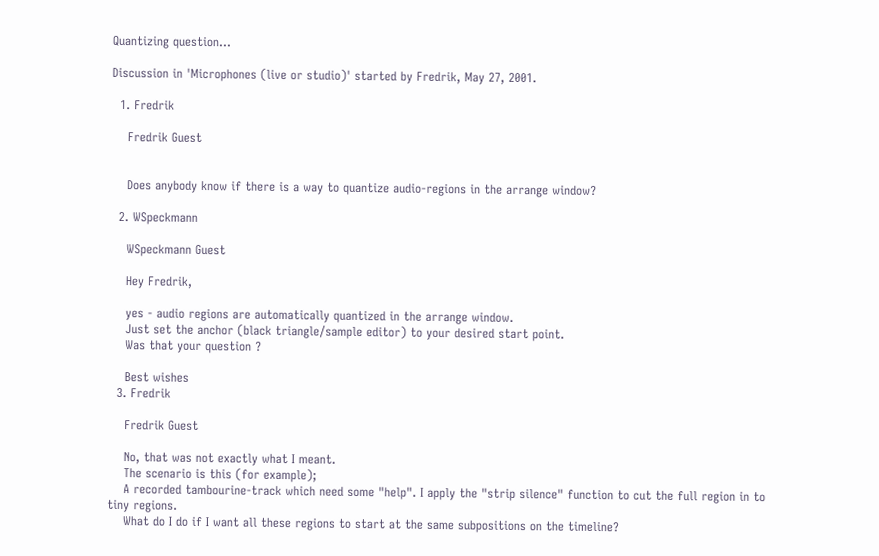Quantizing question...

Discussion in 'Microphones (live or studio)' started by Fredrik, May 27, 2001.

  1. Fredrik

    Fredrik Guest


    Does anybody know if there is a way to quantize audio-regions in the arrange window?

  2. WSpeckmann

    WSpeckmann Guest

    Hey Fredrik,

    yes - audio regions are automatically quantized in the arrange window.
    Just set the anchor (black triangle/sample editor) to your desired start point.
    Was that your question ?

    Best wishes
  3. Fredrik

    Fredrik Guest

    No, that was not exactly what I meant.
    The scenario is this (for example);
    A recorded tambourine-track which need some "help". I apply the "strip silence" function to cut the full region in to tiny regions.
    What do I do if I want all these regions to start at the same subpositions on the timeline?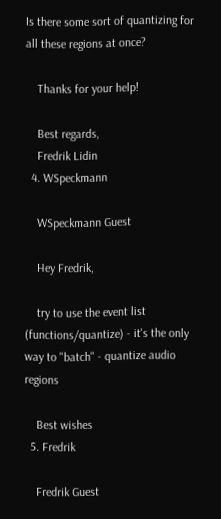Is there some sort of quantizing for all these regions at once?

    Thanks for your help!

    Best regards,
    Fredrik Lidin
  4. WSpeckmann

    WSpeckmann Guest

    Hey Fredrik,

    try to use the event list (functions/quantize) - it's the only way to "batch" - quantize audio regions

    Best wishes
  5. Fredrik

    Fredrik Guest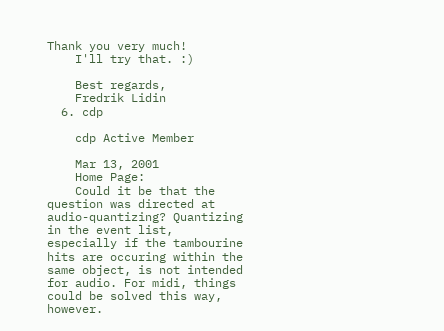Thank you very much!
    I'll try that. :)

    Best regards,
    Fredrik Lidin
  6. cdp

    cdp Active Member

    Mar 13, 2001
    Home Page:
    Could it be that the question was directed at audio-quantizing? Quantizing in the event list, especially if the tambourine hits are occuring within the same object, is not intended for audio. For midi, things could be solved this way, however.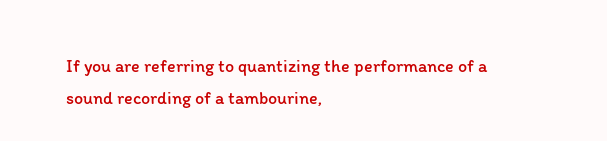If you are referring to quantizing the performance of a sound recording of a tambourine,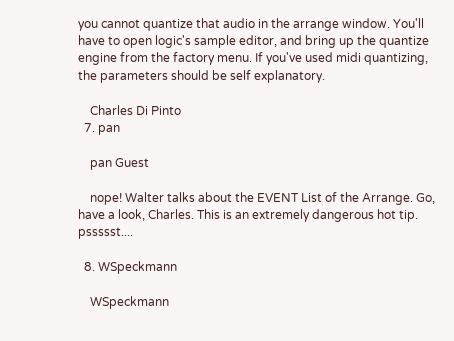you cannot quantize that audio in the arrange window. You'll have to open logic's sample editor, and bring up the quantize engine from the factory menu. If you've used midi quantizing, the parameters should be self explanatory.

    Charles Di Pinto
  7. pan

    pan Guest

    nope! Walter talks about the EVENT List of the Arrange. Go, have a look, Charles. This is an extremely dangerous hot tip. pssssst....

  8. WSpeckmann

    WSpeckmann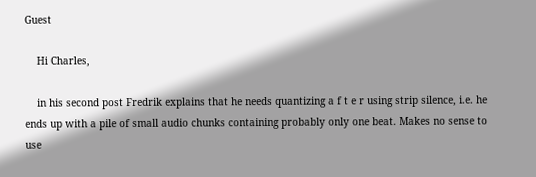Guest

    Hi Charles,

    in his second post Fredrik explains that he needs quantizing a f t e r using strip silence, i.e. he ends up with a pile of small audio chunks containing probably only one beat. Makes no sense to use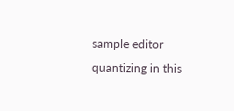sample editor quantizing in this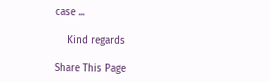case ...

    Kind regards

Share This Page